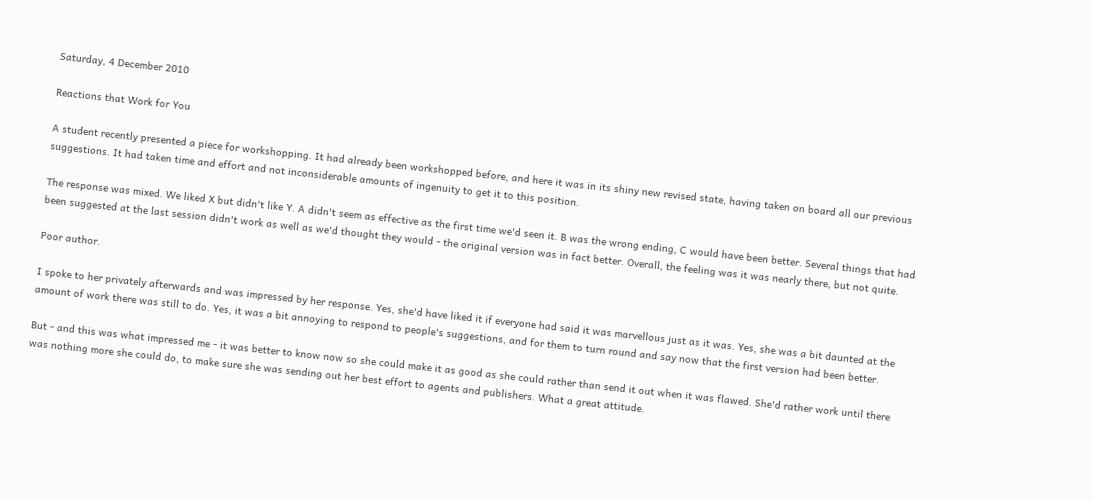Saturday, 4 December 2010

Reactions that Work for You

A student recently presented a piece for workshopping. It had already been workshopped before, and here it was in its shiny new revised state, having taken on board all our previous suggestions. It had taken time and effort and not inconsiderable amounts of ingenuity to get it to this position.

The response was mixed. We liked X but didn't like Y. A didn't seem as effective as the first time we'd seen it. B was the wrong ending, C would have been better. Several things that had been suggested at the last session didn't work as well as we'd thought they would - the original version was in fact better. Overall, the feeling was it was nearly there, but not quite.

Poor author.

I spoke to her privately afterwards and was impressed by her response. Yes, she'd have liked it if everyone had said it was marvellous just as it was. Yes, she was a bit daunted at the amount of work there was still to do. Yes, it was a bit annoying to respond to people's suggestions, and for them to turn round and say now that the first version had been better.

But - and this was what impressed me - it was better to know now so she could make it as good as she could rather than send it out when it was flawed. She'd rather work until there was nothing more she could do, to make sure she was sending out her best effort to agents and publishers. What a great attitude.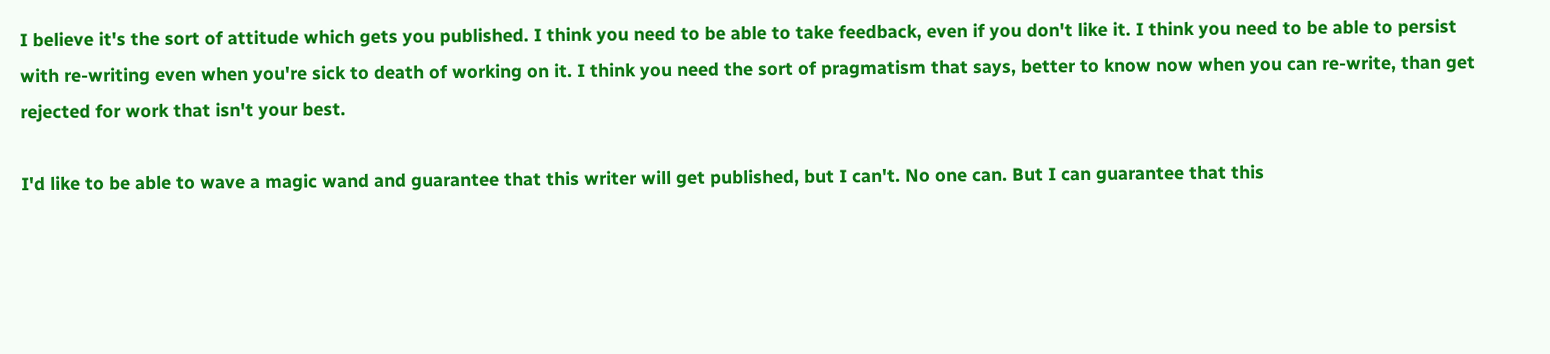I believe it's the sort of attitude which gets you published. I think you need to be able to take feedback, even if you don't like it. I think you need to be able to persist with re-writing even when you're sick to death of working on it. I think you need the sort of pragmatism that says, better to know now when you can re-write, than get rejected for work that isn't your best.

I'd like to be able to wave a magic wand and guarantee that this writer will get published, but I can't. No one can. But I can guarantee that this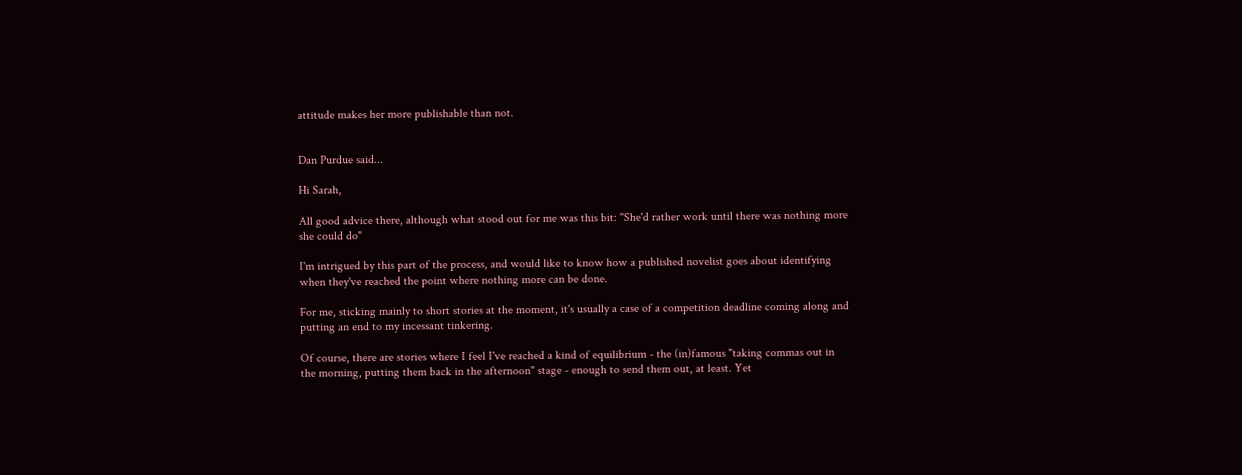attitude makes her more publishable than not.


Dan Purdue said...

Hi Sarah,

All good advice there, although what stood out for me was this bit: "She'd rather work until there was nothing more she could do"

I'm intrigued by this part of the process, and would like to know how a published novelist goes about identifying when they've reached the point where nothing more can be done.

For me, sticking mainly to short stories at the moment, it's usually a case of a competition deadline coming along and putting an end to my incessant tinkering.

Of course, there are stories where I feel I've reached a kind of equilibrium - the (in)famous "taking commas out in the morning, putting them back in the afternoon" stage - enough to send them out, at least. Yet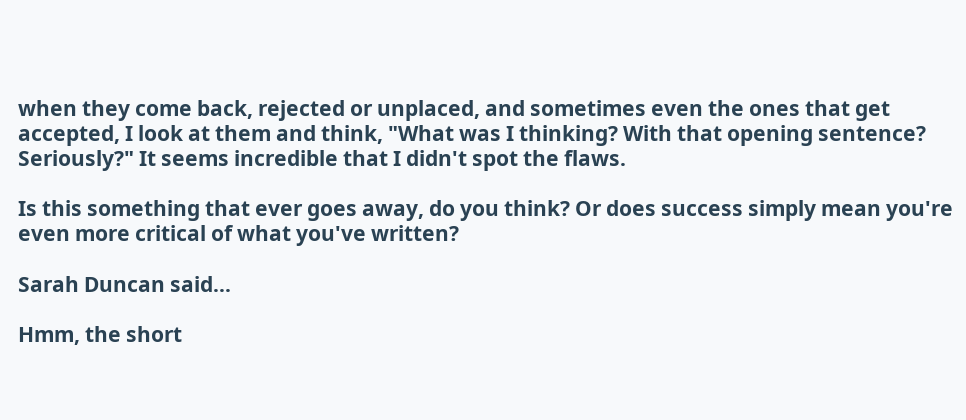when they come back, rejected or unplaced, and sometimes even the ones that get accepted, I look at them and think, "What was I thinking? With that opening sentence? Seriously?" It seems incredible that I didn't spot the flaws.

Is this something that ever goes away, do you think? Or does success simply mean you're even more critical of what you've written?

Sarah Duncan said...

Hmm, the short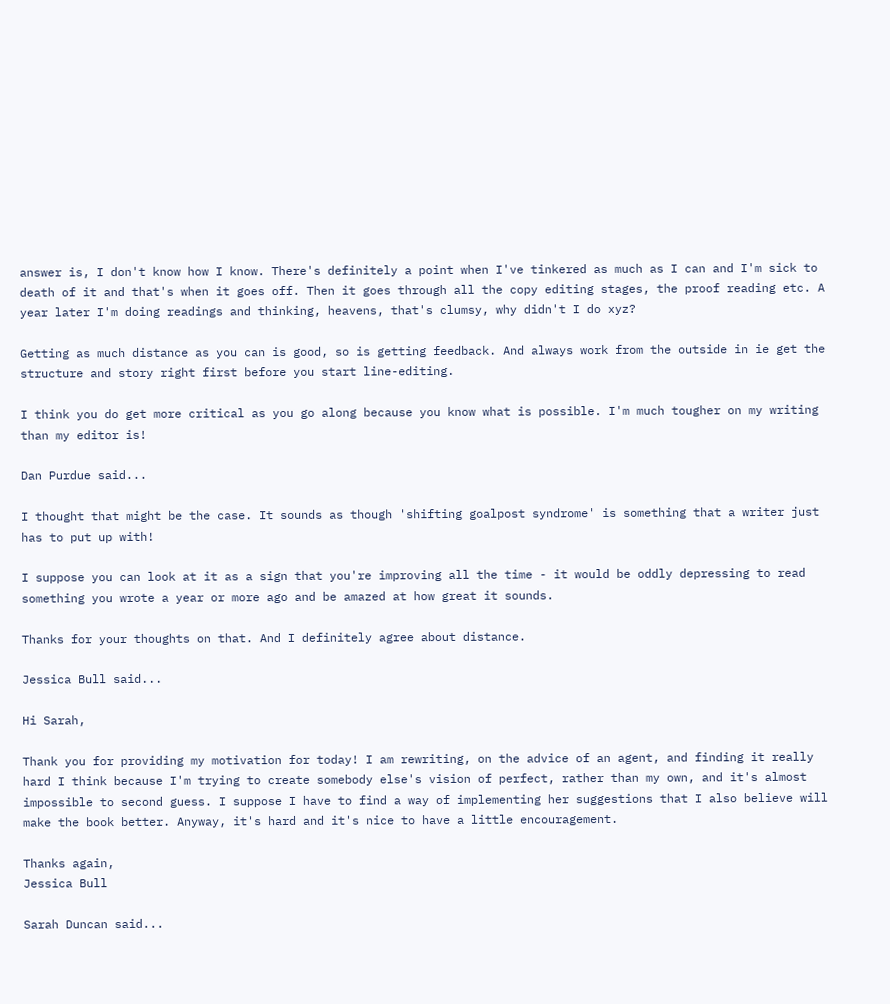answer is, I don't know how I know. There's definitely a point when I've tinkered as much as I can and I'm sick to death of it and that's when it goes off. Then it goes through all the copy editing stages, the proof reading etc. A year later I'm doing readings and thinking, heavens, that's clumsy, why didn't I do xyz?

Getting as much distance as you can is good, so is getting feedback. And always work from the outside in ie get the structure and story right first before you start line-editing.

I think you do get more critical as you go along because you know what is possible. I'm much tougher on my writing than my editor is!

Dan Purdue said...

I thought that might be the case. It sounds as though 'shifting goalpost syndrome' is something that a writer just has to put up with!

I suppose you can look at it as a sign that you're improving all the time - it would be oddly depressing to read something you wrote a year or more ago and be amazed at how great it sounds.

Thanks for your thoughts on that. And I definitely agree about distance.

Jessica Bull said...

Hi Sarah,

Thank you for providing my motivation for today! I am rewriting, on the advice of an agent, and finding it really hard I think because I'm trying to create somebody else's vision of perfect, rather than my own, and it's almost impossible to second guess. I suppose I have to find a way of implementing her suggestions that I also believe will make the book better. Anyway, it's hard and it's nice to have a little encouragement.

Thanks again,
Jessica Bull

Sarah Duncan said...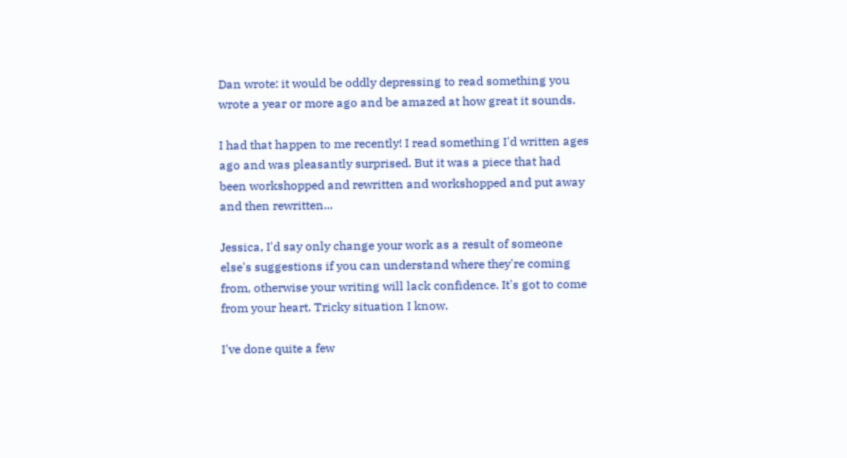Dan wrote: it would be oddly depressing to read something you wrote a year or more ago and be amazed at how great it sounds.

I had that happen to me recently! I read something I'd written ages ago and was pleasantly surprised. But it was a piece that had been workshopped and rewritten and workshopped and put away and then rewritten...

Jessica, I'd say only change your work as a result of someone else's suggestions if you can understand where they're coming from, otherwise your writing will lack confidence. It's got to come from your heart. Tricky situation I know.

I've done quite a few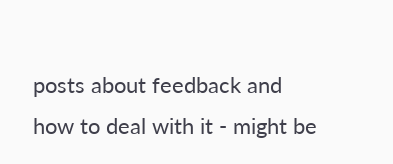posts about feedback and how to deal with it - might be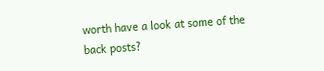worth have a look at some of the back posts?